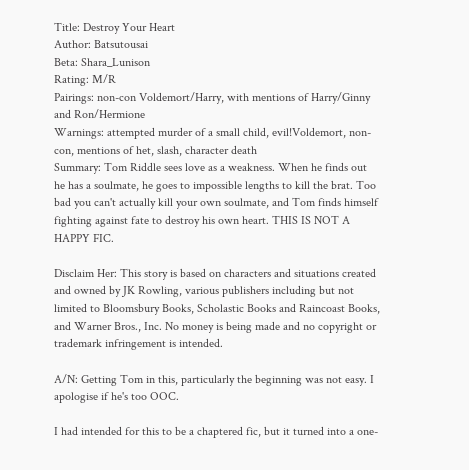Title: Destroy Your Heart
Author: Batsutousai
Beta: Shara_Lunison
Rating: M/R
Pairings: non-con Voldemort/Harry, with mentions of Harry/Ginny and Ron/Hermione
Warnings: attempted murder of a small child, evil!Voldemort, non-con, mentions of het, slash, character death
Summary: Tom Riddle sees love as a weakness. When he finds out he has a soulmate, he goes to impossible lengths to kill the brat. Too bad you can't actually kill your own soulmate, and Tom finds himself fighting against fate to destroy his own heart. THIS IS NOT A HAPPY FIC.

Disclaim Her: This story is based on characters and situations created and owned by JK Rowling, various publishers including but not limited to Bloomsbury Books, Scholastic Books and Raincoast Books, and Warner Bros., Inc. No money is being made and no copyright or trademark infringement is intended.

A/N: Getting Tom in this, particularly the beginning was not easy. I apologise if he's too OOC.

I had intended for this to be a chaptered fic, but it turned into a one-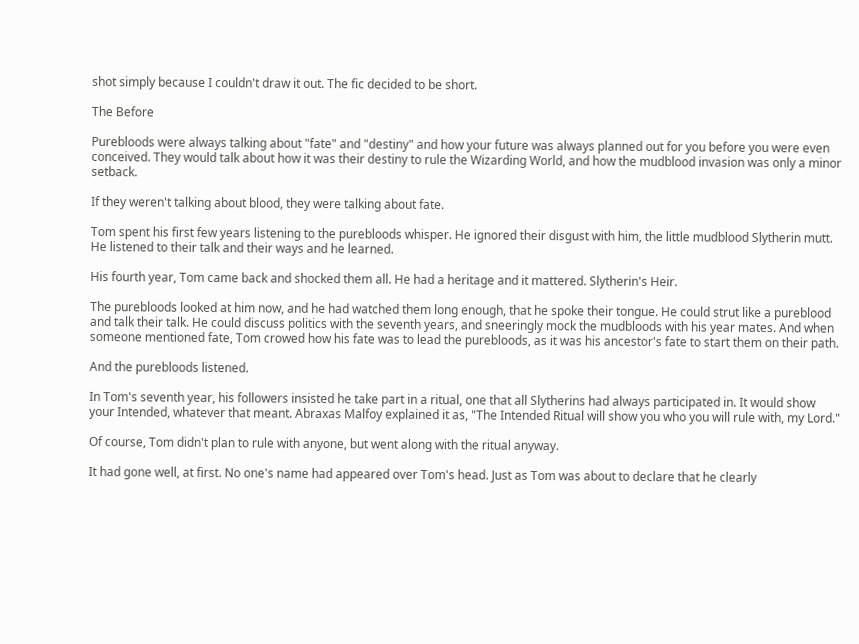shot simply because I couldn't draw it out. The fic decided to be short.

The Before

Purebloods were always talking about "fate" and "destiny" and how your future was always planned out for you before you were even conceived. They would talk about how it was their destiny to rule the Wizarding World, and how the mudblood invasion was only a minor setback.

If they weren't talking about blood, they were talking about fate.

Tom spent his first few years listening to the purebloods whisper. He ignored their disgust with him, the little mudblood Slytherin mutt. He listened to their talk and their ways and he learned.

His fourth year, Tom came back and shocked them all. He had a heritage and it mattered. Slytherin's Heir.

The purebloods looked at him now, and he had watched them long enough, that he spoke their tongue. He could strut like a pureblood and talk their talk. He could discuss politics with the seventh years, and sneeringly mock the mudbloods with his year mates. And when someone mentioned fate, Tom crowed how his fate was to lead the purebloods, as it was his ancestor's fate to start them on their path.

And the purebloods listened.

In Tom's seventh year, his followers insisted he take part in a ritual, one that all Slytherins had always participated in. It would show your Intended, whatever that meant. Abraxas Malfoy explained it as, "The Intended Ritual will show you who you will rule with, my Lord."

Of course, Tom didn't plan to rule with anyone, but went along with the ritual anyway.

It had gone well, at first. No one's name had appeared over Tom's head. Just as Tom was about to declare that he clearly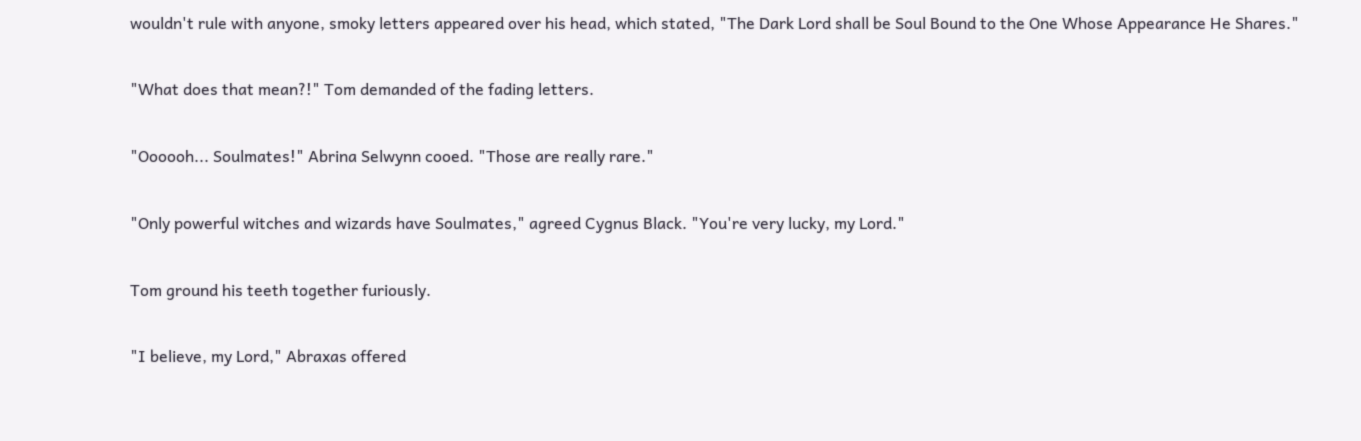wouldn't rule with anyone, smoky letters appeared over his head, which stated, "The Dark Lord shall be Soul Bound to the One Whose Appearance He Shares."

"What does that mean?!" Tom demanded of the fading letters.

"Oooooh... Soulmates!" Abrina Selwynn cooed. "Those are really rare."

"Only powerful witches and wizards have Soulmates," agreed Cygnus Black. "You're very lucky, my Lord."

Tom ground his teeth together furiously.

"I believe, my Lord," Abraxas offered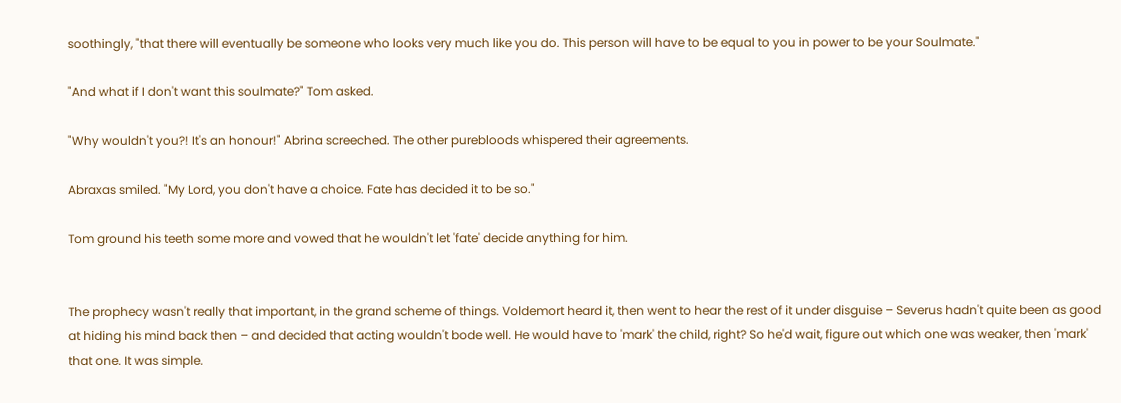soothingly, "that there will eventually be someone who looks very much like you do. This person will have to be equal to you in power to be your Soulmate."

"And what if I don't want this soulmate?" Tom asked.

"Why wouldn't you?! It's an honour!" Abrina screeched. The other purebloods whispered their agreements.

Abraxas smiled. "My Lord, you don't have a choice. Fate has decided it to be so."

Tom ground his teeth some more and vowed that he wouldn't let 'fate' decide anything for him.


The prophecy wasn't really that important, in the grand scheme of things. Voldemort heard it, then went to hear the rest of it under disguise – Severus hadn't quite been as good at hiding his mind back then – and decided that acting wouldn't bode well. He would have to 'mark' the child, right? So he'd wait, figure out which one was weaker, then 'mark' that one. It was simple.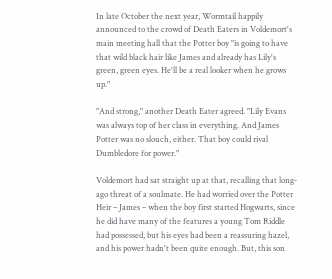In late October the next year, Wormtail happily announced to the crowd of Death Eaters in Voldemort's main meeting hall that the Potter boy "is going to have that wild black hair like James and already has Lily's green, green eyes. He'll be a real looker when he grows up."

"And strong," another Death Eater agreed. "Lily Evans was always top of her class in everything. And James Potter was no slouch, either. That boy could rival Dumbledore for power."

Voldemort had sat straight up at that, recalling that long-ago threat of a soulmate. He had worried over the Potter Heir – James – when the boy first started Hogwarts, since he did have many of the features a young Tom Riddle had possessed, but his eyes had been a reassuring hazel, and his power hadn't been quite enough. But, this son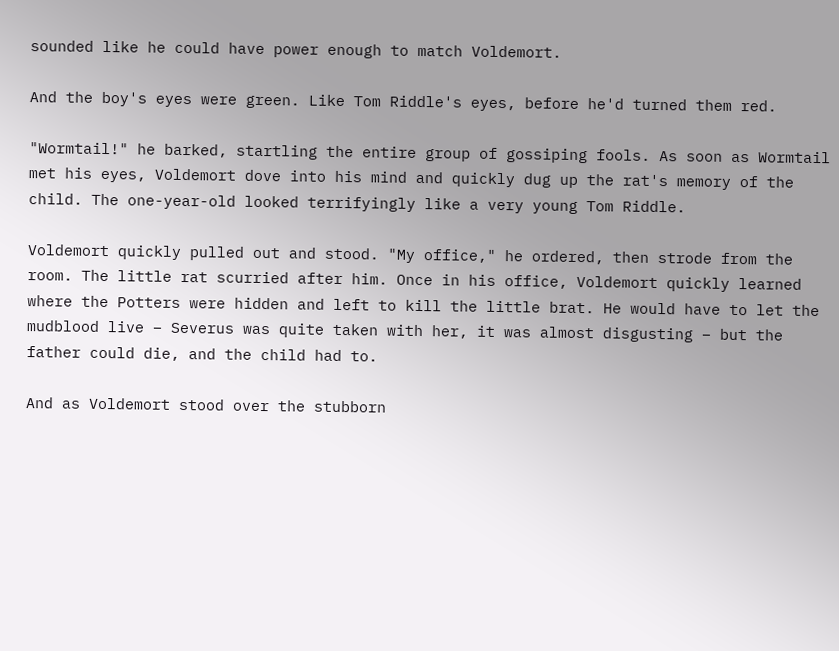sounded like he could have power enough to match Voldemort.

And the boy's eyes were green. Like Tom Riddle's eyes, before he'd turned them red.

"Wormtail!" he barked, startling the entire group of gossiping fools. As soon as Wormtail met his eyes, Voldemort dove into his mind and quickly dug up the rat's memory of the child. The one-year-old looked terrifyingly like a very young Tom Riddle.

Voldemort quickly pulled out and stood. "My office," he ordered, then strode from the room. The little rat scurried after him. Once in his office, Voldemort quickly learned where the Potters were hidden and left to kill the little brat. He would have to let the mudblood live – Severus was quite taken with her, it was almost disgusting – but the father could die, and the child had to.

And as Voldemort stood over the stubborn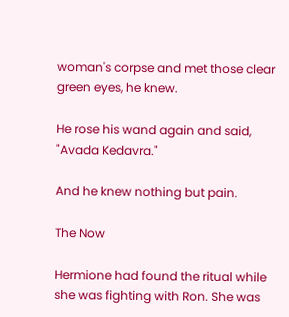woman's corpse and met those clear green eyes, he knew.

He rose his wand again and said, "Avada Kedavra."

And he knew nothing but pain.

The Now

Hermione had found the ritual while she was fighting with Ron. She was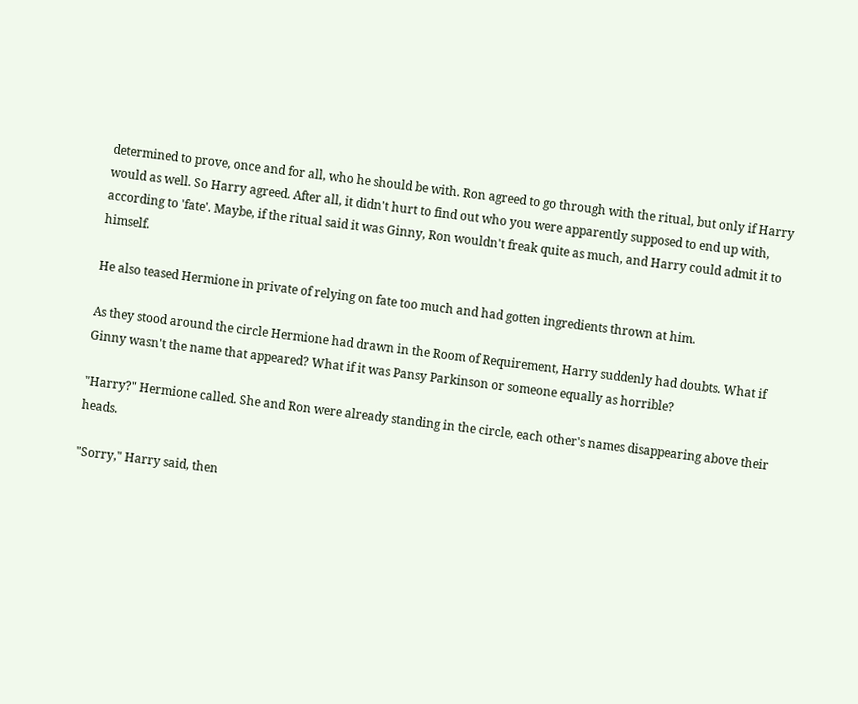determined to prove, once and for all, who he should be with. Ron agreed to go through with the ritual, but only if Harry would as well. So Harry agreed. After all, it didn't hurt to find out who you were apparently supposed to end up with, according to 'fate'. Maybe, if the ritual said it was Ginny, Ron wouldn't freak quite as much, and Harry could admit it to himself.

He also teased Hermione in private of relying on fate too much and had gotten ingredients thrown at him.

As they stood around the circle Hermione had drawn in the Room of Requirement, Harry suddenly had doubts. What if Ginny wasn't the name that appeared? What if it was Pansy Parkinson or someone equally as horrible?

"Harry?" Hermione called. She and Ron were already standing in the circle, each other's names disappearing above their heads.

"Sorry," Harry said, then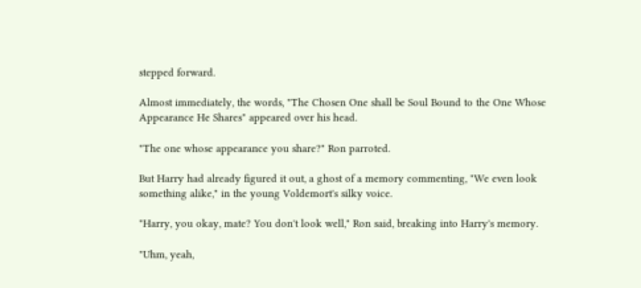stepped forward.

Almost immediately, the words, "The Chosen One shall be Soul Bound to the One Whose Appearance He Shares" appeared over his head.

"The one whose appearance you share?" Ron parroted.

But Harry had already figured it out, a ghost of a memory commenting, "We even look something alike," in the young Voldemort's silky voice.

"Harry, you okay, mate? You don't look well," Ron said, breaking into Harry's memory.

"Uhm, yeah,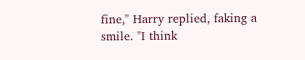fine," Harry replied, faking a smile. "I think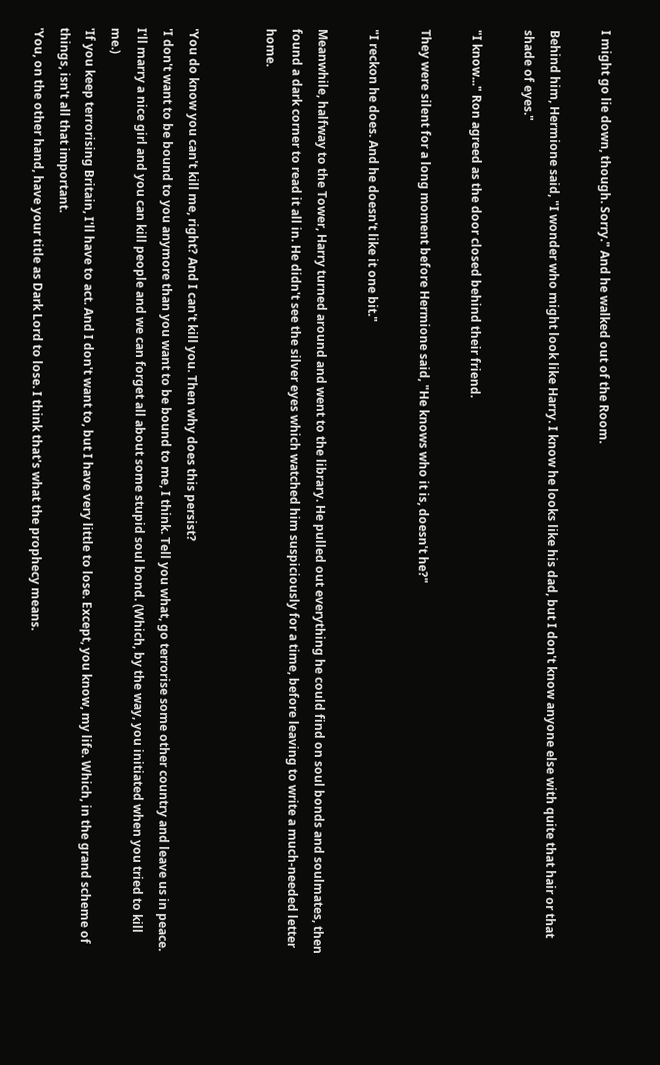I might go lie down, though. Sorry." And he walked out of the Room.

Behind him, Hermione said, "I wonder who might look like Harry. I know he looks like his dad, but I don't know anyone else with quite that hair or that shade of eyes."

"I know..." Ron agreed as the door closed behind their friend.

They were silent for a long moment before Hermione said, "He knows who it is, doesn't he?"

"I reckon he does. And he doesn't like it one bit."

Meanwhile, halfway to the Tower, Harry turned around and went to the library. He pulled out everything he could find on soul bonds and soulmates, then found a dark corner to read it all in. He didn't see the silver eyes which watched him suspiciously for a time, before leaving to write a much-needed letter home.


'You do know you can't kill me, right? And I can't kill you. Then why does this persist?
'I don't want to be bound to you anymore than you want to be bound to me, I think. Tell you what, go terrorise some other country and leave us in peace. I'll marry a nice girl and you can kill people and we can forget all about some stupid soul bond. (Which, by the way, you initiated when you tried to kill me.)
'If you keep terrorising Britain, I'll have to act. And I don't want to, but I have very little to lose. Except, you know, my life. Which, in the grand scheme of things, isn't all that important.
'You, on the other hand, have your title as Dark Lord to lose. I think that's what the prophecy means.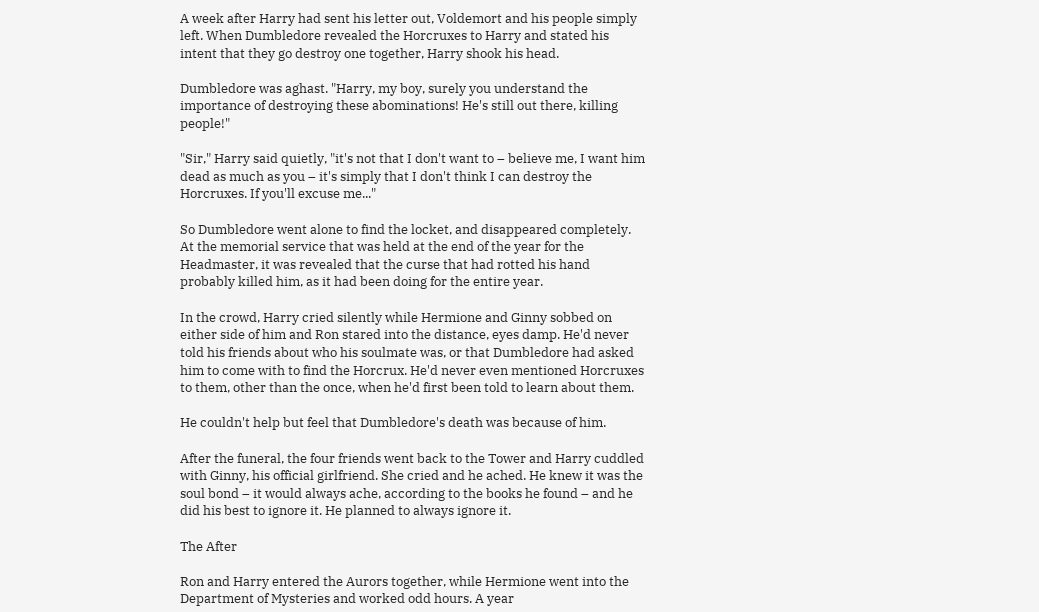A week after Harry had sent his letter out, Voldemort and his people simply left. When Dumbledore revealed the Horcruxes to Harry and stated his intent that they go destroy one together, Harry shook his head.

Dumbledore was aghast. "Harry, my boy, surely you understand the importance of destroying these abominations! He's still out there, killing people!"

"Sir," Harry said quietly, "it's not that I don't want to – believe me, I want him dead as much as you – it's simply that I don't think I can destroy the Horcruxes. If you'll excuse me..."

So Dumbledore went alone to find the locket, and disappeared completely. At the memorial service that was held at the end of the year for the Headmaster, it was revealed that the curse that had rotted his hand probably killed him, as it had been doing for the entire year.

In the crowd, Harry cried silently while Hermione and Ginny sobbed on either side of him and Ron stared into the distance, eyes damp. He'd never told his friends about who his soulmate was, or that Dumbledore had asked him to come with to find the Horcrux. He'd never even mentioned Horcruxes to them, other than the once, when he'd first been told to learn about them.

He couldn't help but feel that Dumbledore's death was because of him.

After the funeral, the four friends went back to the Tower and Harry cuddled with Ginny, his official girlfriend. She cried and he ached. He knew it was the soul bond – it would always ache, according to the books he found – and he did his best to ignore it. He planned to always ignore it.

The After

Ron and Harry entered the Aurors together, while Hermione went into the Department of Mysteries and worked odd hours. A year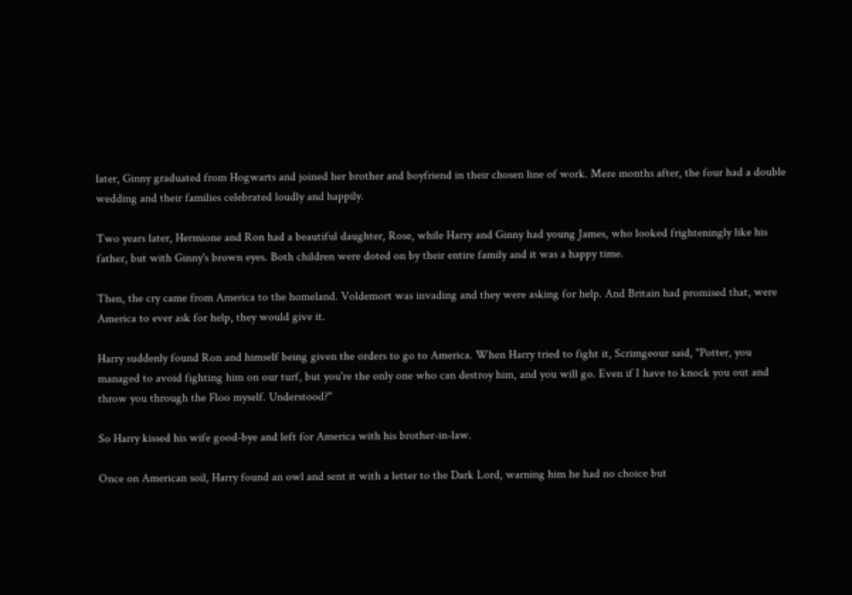later, Ginny graduated from Hogwarts and joined her brother and boyfriend in their chosen line of work. Mere months after, the four had a double wedding and their families celebrated loudly and happily.

Two years later, Hermione and Ron had a beautiful daughter, Rose, while Harry and Ginny had young James, who looked frighteningly like his father, but with Ginny's brown eyes. Both children were doted on by their entire family and it was a happy time.

Then, the cry came from America to the homeland. Voldemort was invading and they were asking for help. And Britain had promised that, were America to ever ask for help, they would give it.

Harry suddenly found Ron and himself being given the orders to go to America. When Harry tried to fight it, Scrimgeour said, "Potter, you managed to avoid fighting him on our turf, but you're the only one who can destroy him, and you will go. Even if I have to knock you out and throw you through the Floo myself. Understood?"

So Harry kissed his wife good-bye and left for America with his brother-in-law.

Once on American soil, Harry found an owl and sent it with a letter to the Dark Lord, warning him he had no choice but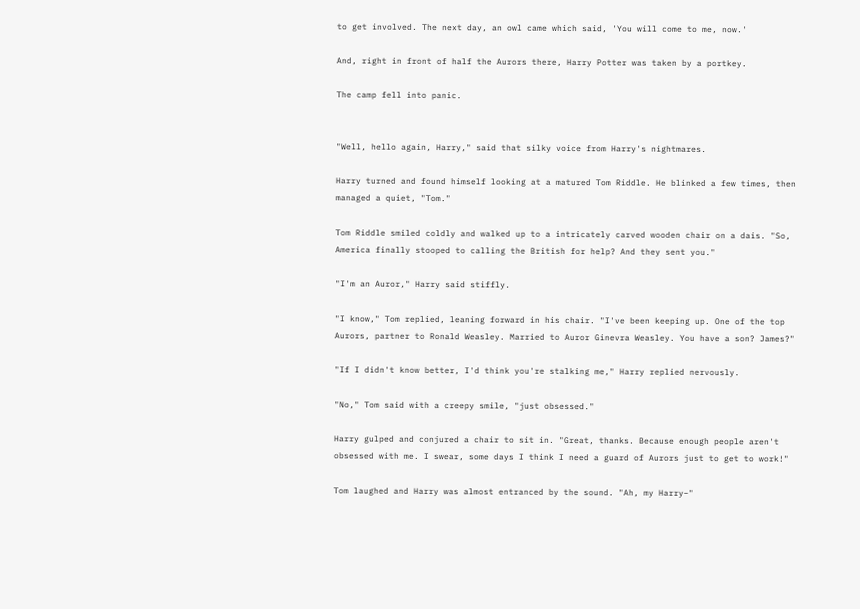to get involved. The next day, an owl came which said, 'You will come to me, now.'

And, right in front of half the Aurors there, Harry Potter was taken by a portkey.

The camp fell into panic.


"Well, hello again, Harry," said that silky voice from Harry's nightmares.

Harry turned and found himself looking at a matured Tom Riddle. He blinked a few times, then managed a quiet, "Tom."

Tom Riddle smiled coldly and walked up to a intricately carved wooden chair on a dais. "So, America finally stooped to calling the British for help? And they sent you."

"I'm an Auror," Harry said stiffly.

"I know," Tom replied, leaning forward in his chair. "I've been keeping up. One of the top Aurors, partner to Ronald Weasley. Married to Auror Ginevra Weasley. You have a son? James?"

"If I didn't know better, I'd think you're stalking me," Harry replied nervously.

"No," Tom said with a creepy smile, "just obsessed."

Harry gulped and conjured a chair to sit in. "Great, thanks. Because enough people aren't obsessed with me. I swear, some days I think I need a guard of Aurors just to get to work!"

Tom laughed and Harry was almost entranced by the sound. "Ah, my Harry–"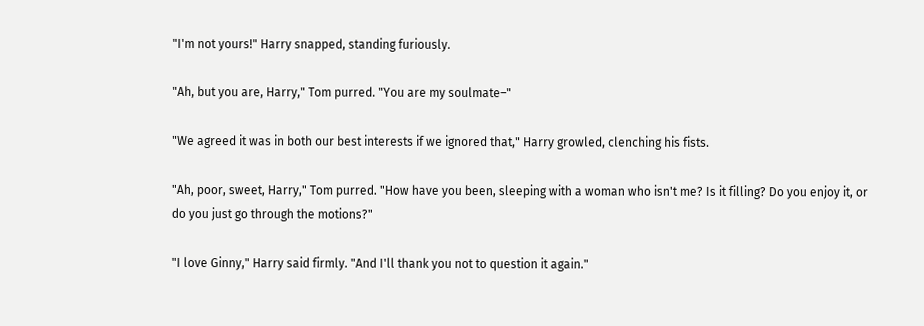"I'm not yours!" Harry snapped, standing furiously.

"Ah, but you are, Harry," Tom purred. "You are my soulmate–"

"We agreed it was in both our best interests if we ignored that," Harry growled, clenching his fists.

"Ah, poor, sweet, Harry," Tom purred. "How have you been, sleeping with a woman who isn't me? Is it filling? Do you enjoy it, or do you just go through the motions?"

"I love Ginny," Harry said firmly. "And I'll thank you not to question it again."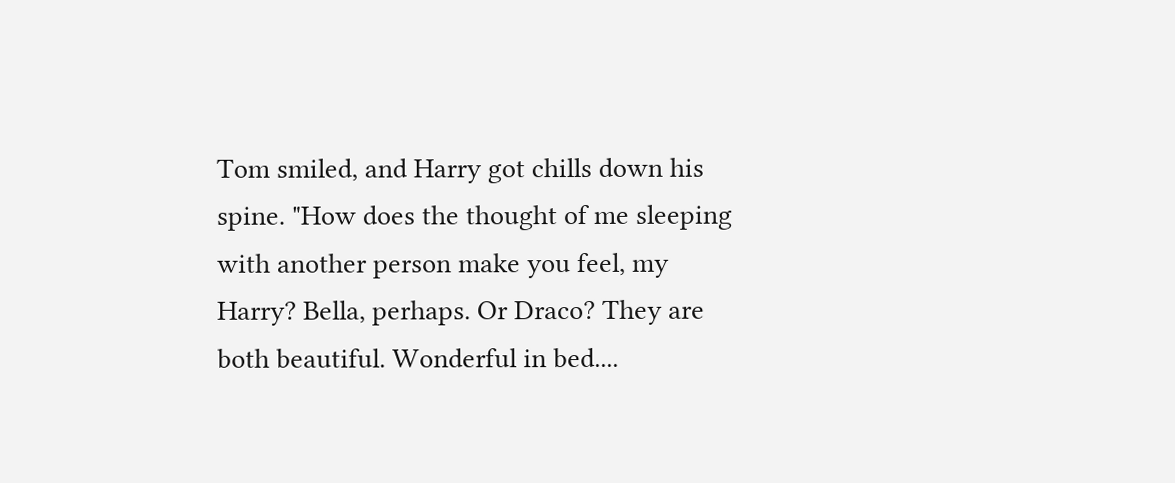Tom smiled, and Harry got chills down his spine. "How does the thought of me sleeping with another person make you feel, my Harry? Bella, perhaps. Or Draco? They are both beautiful. Wonderful in bed....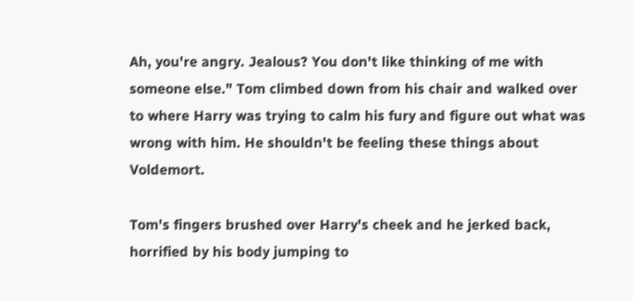Ah, you're angry. Jealous? You don't like thinking of me with someone else." Tom climbed down from his chair and walked over to where Harry was trying to calm his fury and figure out what was wrong with him. He shouldn't be feeling these things about Voldemort.

Tom's fingers brushed over Harry's cheek and he jerked back, horrified by his body jumping to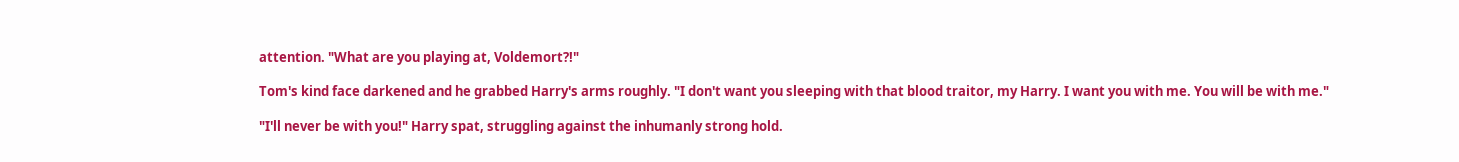attention. "What are you playing at, Voldemort?!"

Tom's kind face darkened and he grabbed Harry's arms roughly. "I don't want you sleeping with that blood traitor, my Harry. I want you with me. You will be with me."

"I'll never be with you!" Harry spat, struggling against the inhumanly strong hold.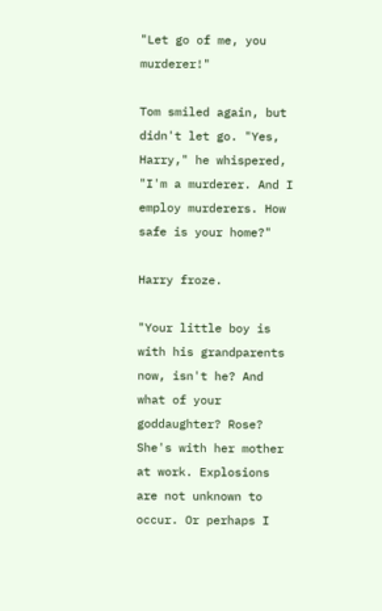"Let go of me, you murderer!"

Tom smiled again, but didn't let go. "Yes, Harry," he whispered, "I'm a murderer. And I employ murderers. How safe is your home?"

Harry froze.

"Your little boy is with his grandparents now, isn't he? And what of your goddaughter? Rose? She's with her mother at work. Explosions are not unknown to occur. Or perhaps I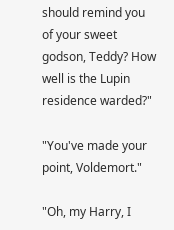should remind you of your sweet godson, Teddy? How well is the Lupin residence warded?"

"You've made your point, Voldemort."

"Oh, my Harry, I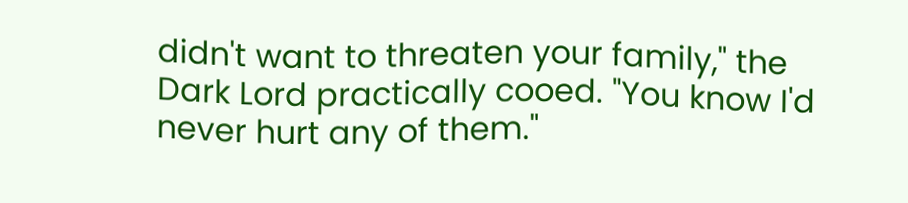didn't want to threaten your family," the Dark Lord practically cooed. "You know I'd never hurt any of them."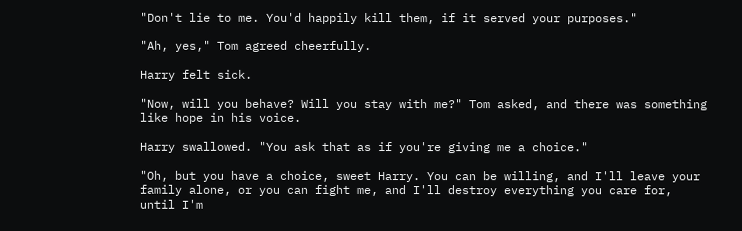"Don't lie to me. You'd happily kill them, if it served your purposes."

"Ah, yes," Tom agreed cheerfully.

Harry felt sick.

"Now, will you behave? Will you stay with me?" Tom asked, and there was something like hope in his voice.

Harry swallowed. "You ask that as if you're giving me a choice."

"Oh, but you have a choice, sweet Harry. You can be willing, and I'll leave your family alone, or you can fight me, and I'll destroy everything you care for, until I'm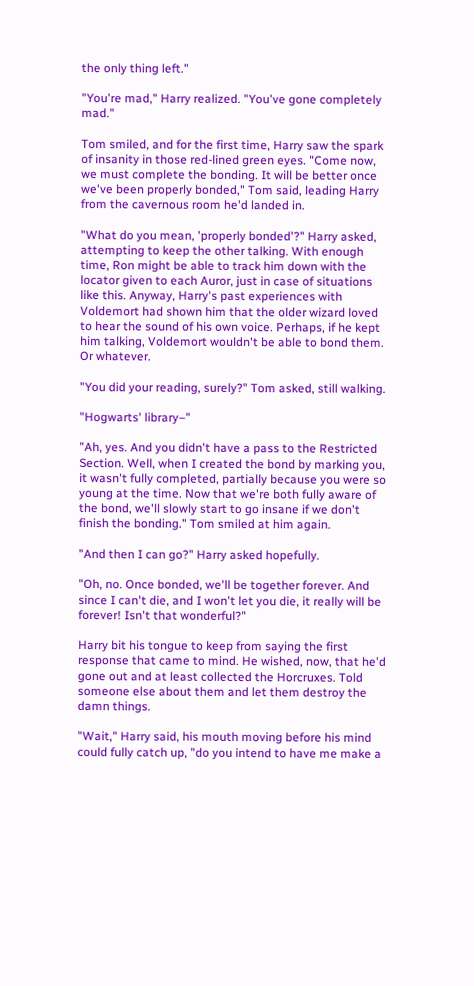the only thing left."

"You're mad," Harry realized. "You've gone completely mad."

Tom smiled, and for the first time, Harry saw the spark of insanity in those red-lined green eyes. "Come now, we must complete the bonding. It will be better once we've been properly bonded," Tom said, leading Harry from the cavernous room he'd landed in.

"What do you mean, 'properly bonded'?" Harry asked, attempting to keep the other talking. With enough time, Ron might be able to track him down with the locator given to each Auror, just in case of situations like this. Anyway, Harry's past experiences with Voldemort had shown him that the older wizard loved to hear the sound of his own voice. Perhaps, if he kept him talking, Voldemort wouldn't be able to bond them. Or whatever.

"You did your reading, surely?" Tom asked, still walking.

"Hogwarts' library–"

"Ah, yes. And you didn't have a pass to the Restricted Section. Well, when I created the bond by marking you, it wasn't fully completed, partially because you were so young at the time. Now that we're both fully aware of the bond, we'll slowly start to go insane if we don't finish the bonding." Tom smiled at him again.

"And then I can go?" Harry asked hopefully.

"Oh, no. Once bonded, we'll be together forever. And since I can't die, and I won't let you die, it really will be forever! Isn't that wonderful?"

Harry bit his tongue to keep from saying the first response that came to mind. He wished, now, that he'd gone out and at least collected the Horcruxes. Told someone else about them and let them destroy the damn things.

"Wait," Harry said, his mouth moving before his mind could fully catch up, "do you intend to have me make a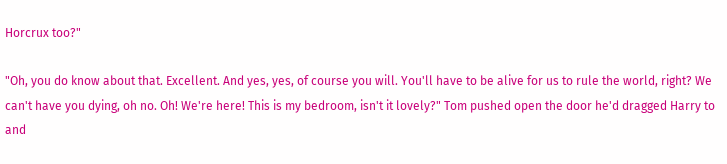Horcrux too?"

"Oh, you do know about that. Excellent. And yes, yes, of course you will. You'll have to be alive for us to rule the world, right? We can't have you dying, oh no. Oh! We're here! This is my bedroom, isn't it lovely?" Tom pushed open the door he'd dragged Harry to and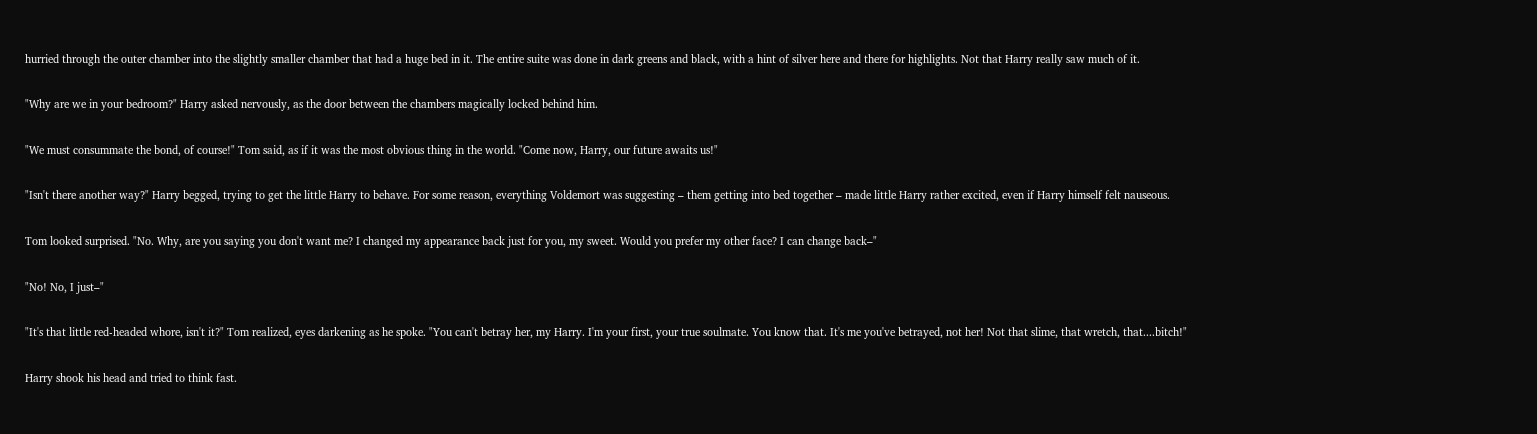hurried through the outer chamber into the slightly smaller chamber that had a huge bed in it. The entire suite was done in dark greens and black, with a hint of silver here and there for highlights. Not that Harry really saw much of it.

"Why are we in your bedroom?" Harry asked nervously, as the door between the chambers magically locked behind him.

"We must consummate the bond, of course!" Tom said, as if it was the most obvious thing in the world. "Come now, Harry, our future awaits us!"

"Isn't there another way?" Harry begged, trying to get the little Harry to behave. For some reason, everything Voldemort was suggesting – them getting into bed together – made little Harry rather excited, even if Harry himself felt nauseous.

Tom looked surprised. "No. Why, are you saying you don't want me? I changed my appearance back just for you, my sweet. Would you prefer my other face? I can change back–"

"No! No, I just–"

"It's that little red-headed whore, isn't it?" Tom realized, eyes darkening as he spoke. "You can't betray her, my Harry. I'm your first, your true soulmate. You know that. It's me you've betrayed, not her! Not that slime, that wretch, that....bitch!"

Harry shook his head and tried to think fast.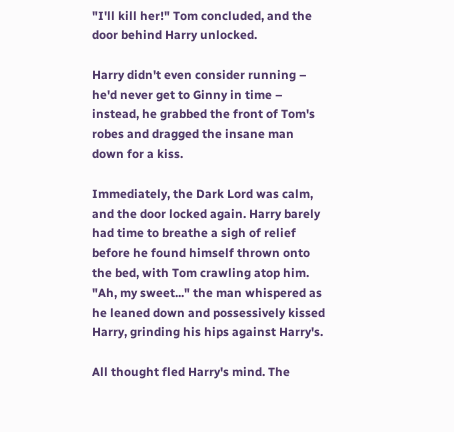"I'll kill her!" Tom concluded, and the door behind Harry unlocked.

Harry didn't even consider running – he'd never get to Ginny in time – instead, he grabbed the front of Tom's robes and dragged the insane man down for a kiss.

Immediately, the Dark Lord was calm, and the door locked again. Harry barely had time to breathe a sigh of relief before he found himself thrown onto the bed, with Tom crawling atop him. "Ah, my sweet..." the man whispered as he leaned down and possessively kissed Harry, grinding his hips against Harry's.

All thought fled Harry's mind. The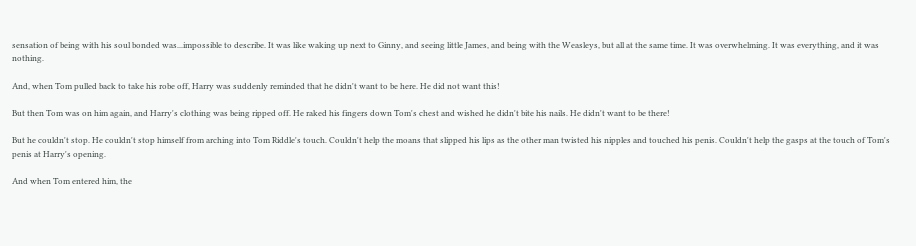sensation of being with his soul bonded was...impossible to describe. It was like waking up next to Ginny, and seeing little James, and being with the Weasleys, but all at the same time. It was overwhelming. It was everything, and it was nothing.

And, when Tom pulled back to take his robe off, Harry was suddenly reminded that he didn't want to be here. He did not want this!

But then Tom was on him again, and Harry's clothing was being ripped off. He raked his fingers down Tom's chest and wished he didn't bite his nails. He didn't want to be there!

But he couldn't stop. He couldn't stop himself from arching into Tom Riddle's touch. Couldn't help the moans that slipped his lips as the other man twisted his nipples and touched his penis. Couldn't help the gasps at the touch of Tom's penis at Harry's opening.

And when Tom entered him, the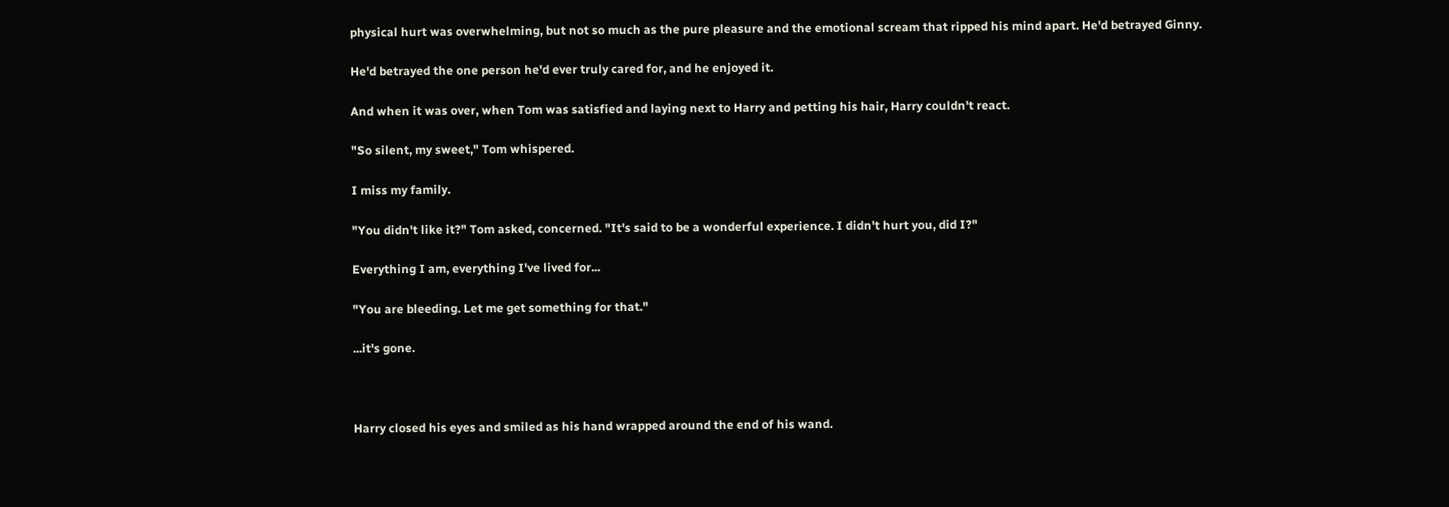physical hurt was overwhelming, but not so much as the pure pleasure and the emotional scream that ripped his mind apart. He'd betrayed Ginny.

He'd betrayed the one person he'd ever truly cared for, and he enjoyed it.

And when it was over, when Tom was satisfied and laying next to Harry and petting his hair, Harry couldn't react.

"So silent, my sweet," Tom whispered.

I miss my family.

"You didn't like it?" Tom asked, concerned. "It's said to be a wonderful experience. I didn't hurt you, did I?"

Everything I am, everything I've lived for...

"You are bleeding. Let me get something for that."

...it's gone.



Harry closed his eyes and smiled as his hand wrapped around the end of his wand.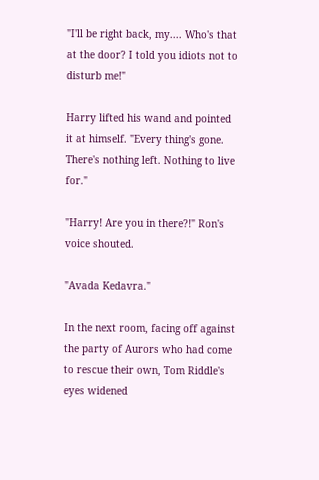"I'll be right back, my.... Who's that at the door? I told you idiots not to disturb me!"

Harry lifted his wand and pointed it at himself. "Every thing's gone. There's nothing left. Nothing to live for."

"Harry! Are you in there?!" Ron's voice shouted.

"Avada Kedavra."

In the next room, facing off against the party of Aurors who had come to rescue their own, Tom Riddle's eyes widened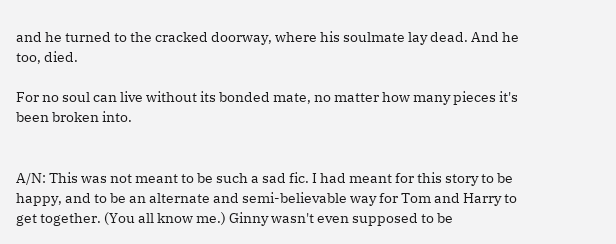and he turned to the cracked doorway, where his soulmate lay dead. And he too, died.

For no soul can live without its bonded mate, no matter how many pieces it's been broken into.


A/N: This was not meant to be such a sad fic. I had meant for this story to be happy, and to be an alternate and semi-believable way for Tom and Harry to get together. (You all know me.) Ginny wasn't even supposed to be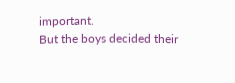important.
But the boys decided their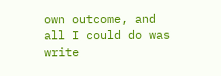own outcome, and all I could do was write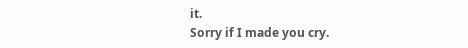it.
Sorry if I made you cry.